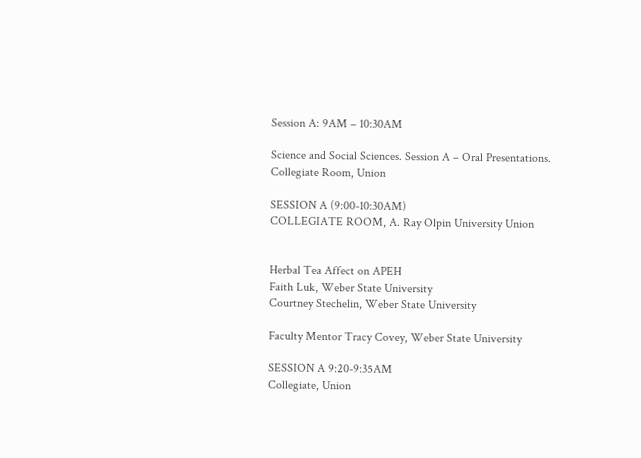Session A: 9AM – 10:30AM

Science and Social Sciences. Session A – Oral Presentations. Collegiate Room, Union

SESSION A (9:00-10:30AM)
COLLEGIATE ROOM, A. Ray Olpin University Union


Herbal Tea Affect on APEH
Faith Luk, Weber State University
Courtney Stechelin, Weber State University

Faculty Mentor Tracy Covey, Weber State University

SESSION A 9:20-9:35AM
Collegiate, Union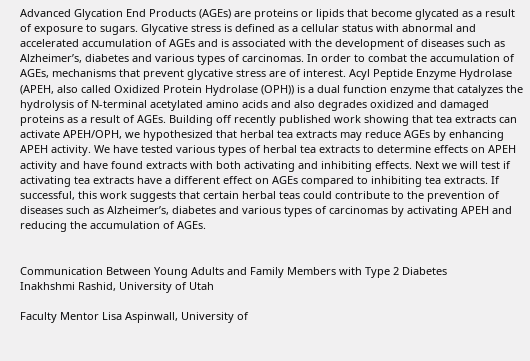Advanced Glycation End Products (AGEs) are proteins or lipids that become glycated as a result of exposure to sugars. Glycative stress is defined as a cellular status with abnormal and accelerated accumulation of AGEs and is associated with the development of diseases such as Alzheimer’s, diabetes and various types of carcinomas. In order to combat the accumulation of AGEs, mechanisms that prevent glycative stress are of interest. Acyl Peptide Enzyme Hydrolase (APEH, also called Oxidized Protein Hydrolase (OPH)) is a dual function enzyme that catalyzes the hydrolysis of N-terminal acetylated amino acids and also degrades oxidized and damaged proteins as a result of AGEs. Building off recently published work showing that tea extracts can activate APEH/OPH, we hypothesized that herbal tea extracts may reduce AGEs by enhancing APEH activity. We have tested various types of herbal tea extracts to determine effects on APEH activity and have found extracts with both activating and inhibiting effects. Next we will test if activating tea extracts have a different effect on AGEs compared to inhibiting tea extracts. If successful, this work suggests that certain herbal teas could contribute to the prevention of diseases such as Alzheimer’s, diabetes and various types of carcinomas by activating APEH and reducing the accumulation of AGEs.


Communication Between Young Adults and Family Members with Type 2 Diabetes
Inakhshmi Rashid, University of Utah

Faculty Mentor Lisa Aspinwall, University of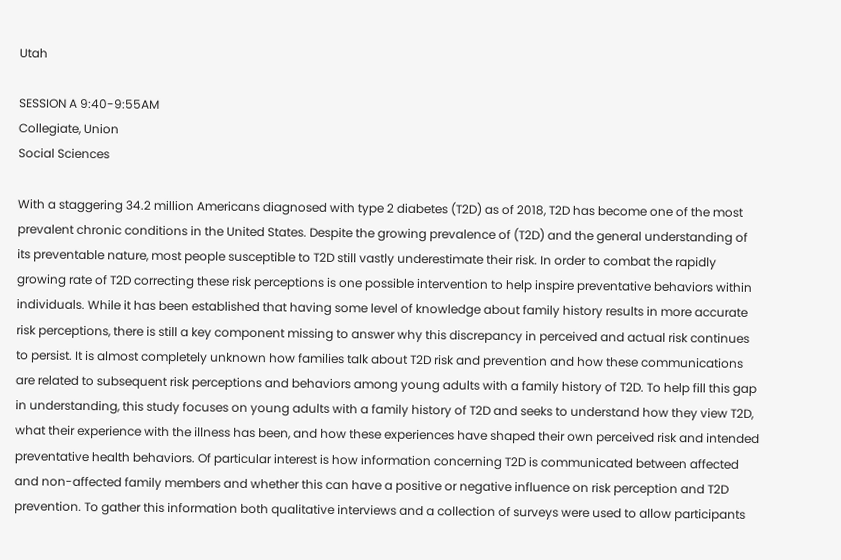Utah

SESSION A 9:40-9:55AM
Collegiate, Union
Social Sciences

With a staggering 34.2 million Americans diagnosed with type 2 diabetes (T2D) as of 2018, T2D has become one of the most prevalent chronic conditions in the United States. Despite the growing prevalence of (T2D) and the general understanding of its preventable nature, most people susceptible to T2D still vastly underestimate their risk. In order to combat the rapidly growing rate of T2D correcting these risk perceptions is one possible intervention to help inspire preventative behaviors within individuals. While it has been established that having some level of knowledge about family history results in more accurate risk perceptions, there is still a key component missing to answer why this discrepancy in perceived and actual risk continues to persist. It is almost completely unknown how families talk about T2D risk and prevention and how these communications are related to subsequent risk perceptions and behaviors among young adults with a family history of T2D. To help fill this gap in understanding, this study focuses on young adults with a family history of T2D and seeks to understand how they view T2D, what their experience with the illness has been, and how these experiences have shaped their own perceived risk and intended preventative health behaviors. Of particular interest is how information concerning T2D is communicated between affected and non-affected family members and whether this can have a positive or negative influence on risk perception and T2D prevention. To gather this information both qualitative interviews and a collection of surveys were used to allow participants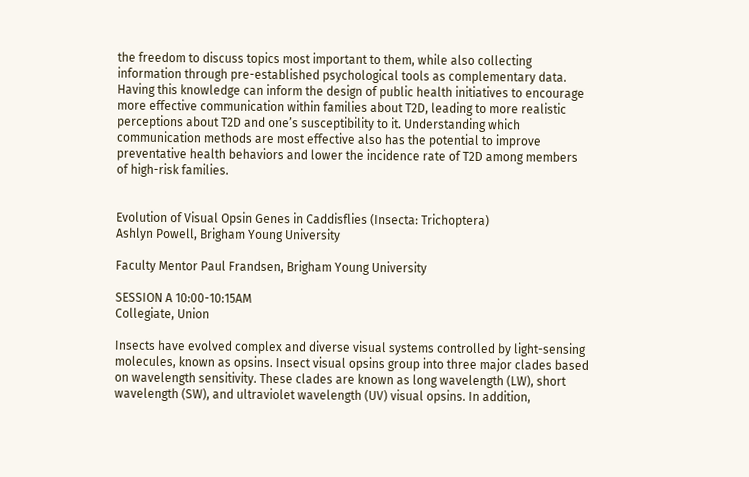the freedom to discuss topics most important to them, while also collecting information through pre-established psychological tools as complementary data. Having this knowledge can inform the design of public health initiatives to encourage more effective communication within families about T2D, leading to more realistic perceptions about T2D and one’s susceptibility to it. Understanding which communication methods are most effective also has the potential to improve preventative health behaviors and lower the incidence rate of T2D among members of high-risk families.


Evolution of Visual Opsin Genes in Caddisflies (Insecta: Trichoptera)
Ashlyn Powell, Brigham Young University

Faculty Mentor Paul Frandsen, Brigham Young University

SESSION A 10:00-10:15AM
Collegiate, Union

Insects have evolved complex and diverse visual systems controlled by light-sensing molecules, known as opsins. Insect visual opsins group into three major clades based on wavelength sensitivity. These clades are known as long wavelength (LW), short wavelength (SW), and ultraviolet wavelength (UV) visual opsins. In addition,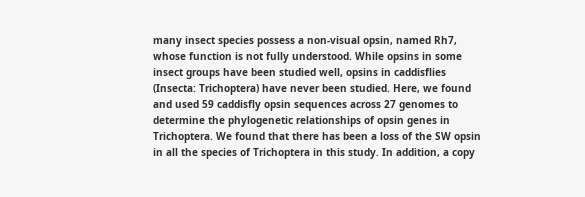many insect species possess a non-visual opsin, named Rh7, whose function is not fully understood. While opsins in some insect groups have been studied well, opsins in caddisflies (Insecta: Trichoptera) have never been studied. Here, we found and used 59 caddisfly opsin sequences across 27 genomes to determine the phylogenetic relationships of opsin genes in Trichoptera. We found that there has been a loss of the SW opsin in all the species of Trichoptera in this study. In addition, a copy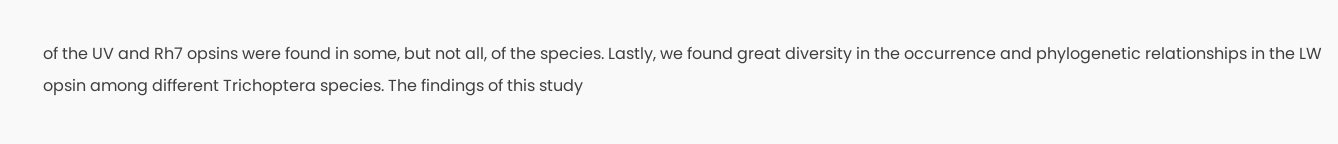of the UV and Rh7 opsins were found in some, but not all, of the species. Lastly, we found great diversity in the occurrence and phylogenetic relationships in the LW opsin among different Trichoptera species. The findings of this study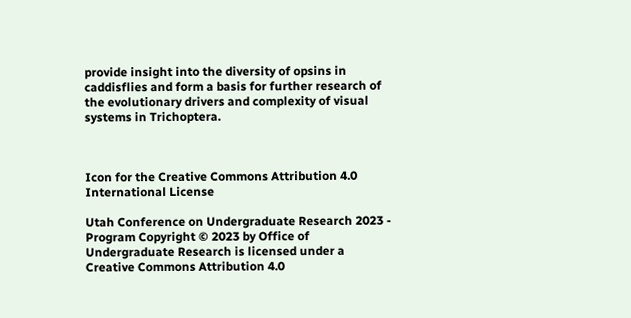provide insight into the diversity of opsins in caddisflies and form a basis for further research of the evolutionary drivers and complexity of visual systems in Trichoptera.



Icon for the Creative Commons Attribution 4.0 International License

Utah Conference on Undergraduate Research 2023 - Program Copyright © 2023 by Office of Undergraduate Research is licensed under a Creative Commons Attribution 4.0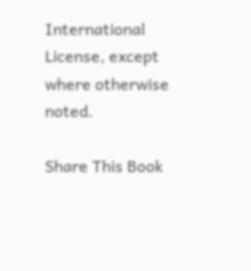International License, except where otherwise noted.

Share This Book